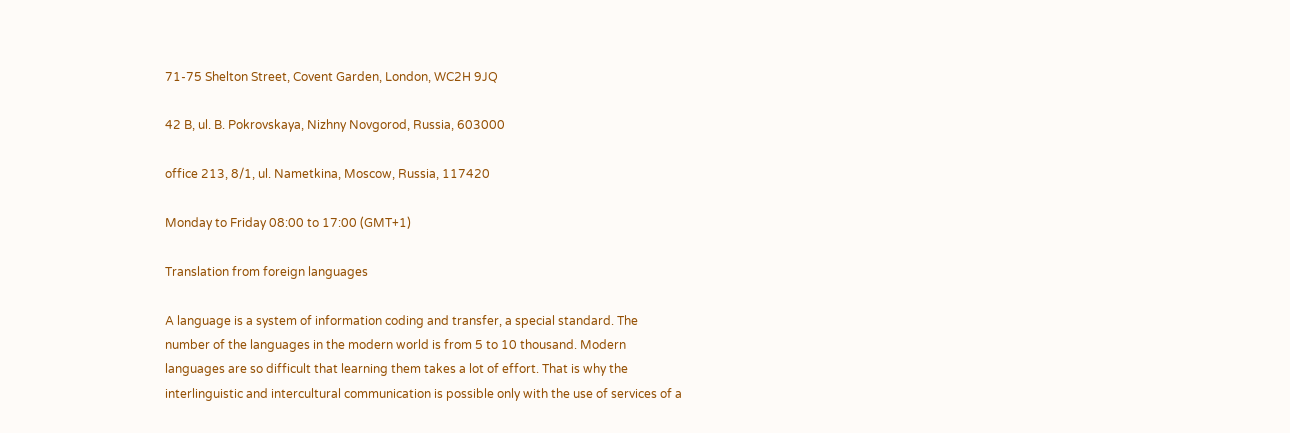71-75 Shelton Street, Covent Garden, London, WC2H 9JQ

42 B, ul. B. Pokrovskaya, Nizhny Novgorod, Russia, 603000

office 213, 8/1, ul. Nametkina, Moscow, Russia, 117420

Monday to Friday 08:00 to 17:00 (GMT+1)

Translation from foreign languages

A language is a system of information coding and transfer, a special standard. The number of the languages in the modern world is from 5 to 10 thousand. Modern languages are so difficult that learning them takes a lot of effort. That is why the interlinguistic and intercultural communication is possible only with the use of services of a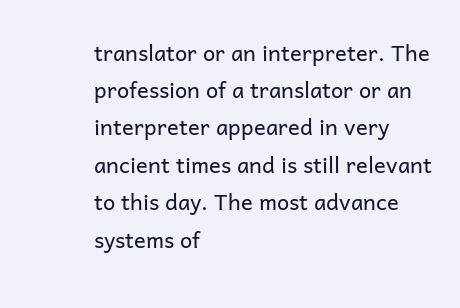translator or an interpreter. The profession of a translator or an interpreter appeared in very ancient times and is still relevant to this day. The most advance systems of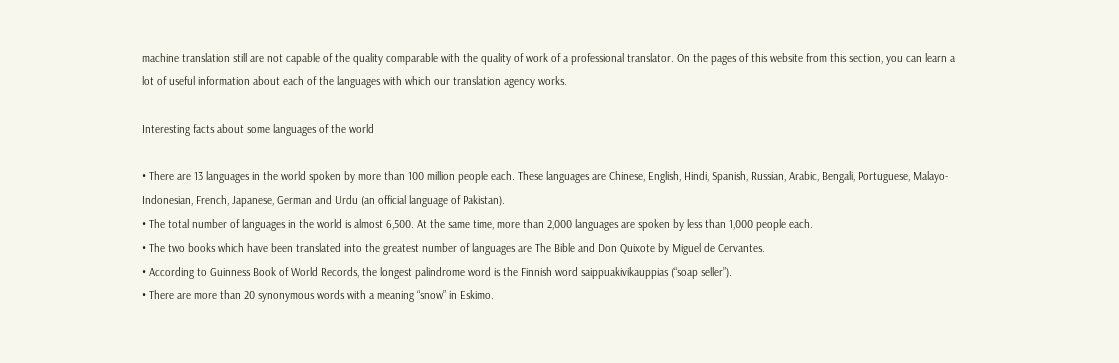machine translation still are not capable of the quality comparable with the quality of work of a professional translator. On the pages of this website from this section, you can learn a lot of useful information about each of the languages with which our translation agency works.

Interesting facts about some languages of the world

• There are 13 languages in the world spoken by more than 100 million people each. These languages are Chinese, English, Hindi, Spanish, Russian, Arabic, Bengali, Portuguese, Malayo-Indonesian, French, Japanese, German and Urdu (an official language of Pakistan).
• The total number of languages in the world is almost 6,500. At the same time, more than 2,000 languages are spoken by less than 1,000 people each.
• The two books which have been translated into the greatest number of languages are The Bible and Don Quixote by Miguel de Cervantes.
• According to Guinness Book of World Records, the longest palindrome word is the Finnish word saippuakivikauppias (“soap seller”).
• There are more than 20 synonymous words with a meaning “snow” in Eskimo.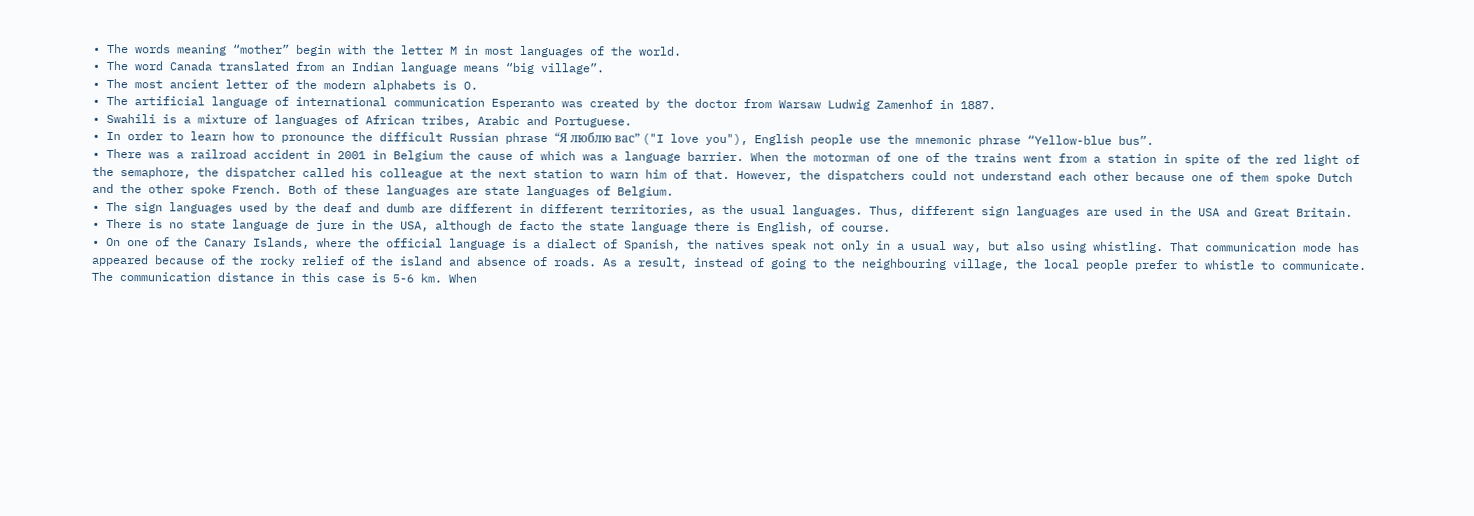• The words meaning “mother” begin with the letter M in most languages of the world.
• The word Canada translated from an Indian language means “big village”.
• The most ancient letter of the modern alphabets is O.
• The artificial language of international communication Esperanto was created by the doctor from Warsaw Ludwig Zamenhof in 1887.
• Swahili is a mixture of languages of African tribes, Arabic and Portuguese.
• In order to learn how to pronounce the difficult Russian phrase “Я люблю вас” ("I love you"), English people use the mnemonic phrase “Yellow-blue bus”.
• There was a railroad accident in 2001 in Belgium the cause of which was a language barrier. When the motorman of one of the trains went from a station in spite of the red light of the semaphore, the dispatcher called his colleague at the next station to warn him of that. However, the dispatchers could not understand each other because one of them spoke Dutch and the other spoke French. Both of these languages are state languages of Belgium.
• The sign languages used by the deaf and dumb are different in different territories, as the usual languages. Thus, different sign languages are used in the USA and Great Britain.
• There is no state language de jure in the USA, although de facto the state language there is English, of course.
• On one of the Canary Islands, where the official language is a dialect of Spanish, the natives speak not only in a usual way, but also using whistling. That communication mode has appeared because of the rocky relief of the island and absence of roads. As a result, instead of going to the neighbouring village, the local people prefer to whistle to communicate. The communication distance in this case is 5-6 km. When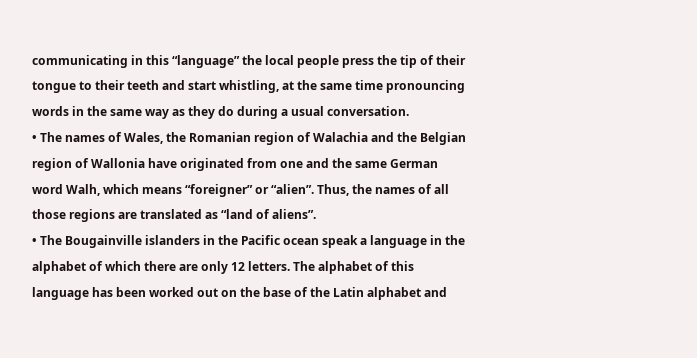communicating in this “language” the local people press the tip of their tongue to their teeth and start whistling, at the same time pronouncing words in the same way as they do during a usual conversation.
• The names of Wales, the Romanian region of Walachia and the Belgian region of Wallonia have originated from one and the same German word Walh, which means “foreigner” or “alien”. Thus, the names of all those regions are translated as “land of aliens”.
• The Bougainville islanders in the Pacific ocean speak a language in the alphabet of which there are only 12 letters. The alphabet of this language has been worked out on the base of the Latin alphabet and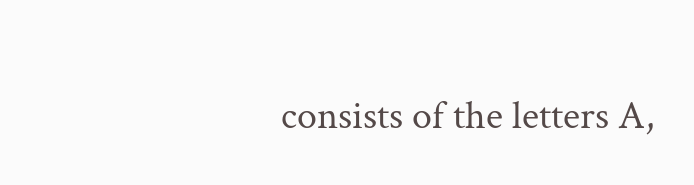consists of the letters A,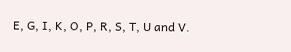E, G, I, K, O, P, R, S, T, U and V.